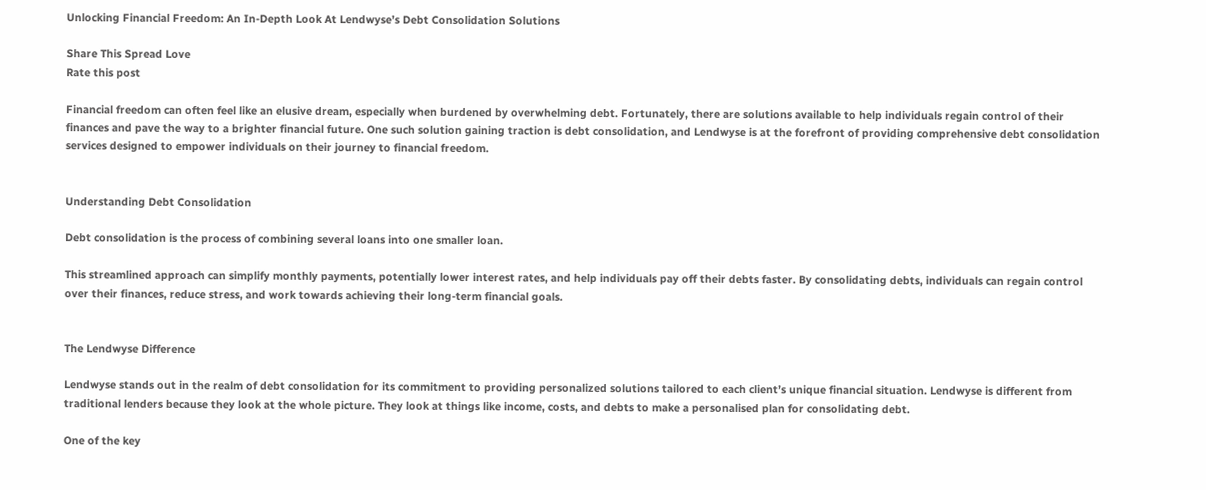Unlocking Financial Freedom: An In-Depth Look At Lendwyse’s Debt Consolidation Solutions

Share This Spread Love
Rate this post

Financial freedom can often feel like an elusive dream, especially when burdened by overwhelming debt. Fortunately, there are solutions available to help individuals regain control of their finances and pave the way to a brighter financial future. One such solution gaining traction is debt consolidation, and Lendwyse is at the forefront of providing comprehensive debt consolidation services designed to empower individuals on their journey to financial freedom.


Understanding Debt Consolidation

Debt consolidation is the process of combining several loans into one smaller loan.

This streamlined approach can simplify monthly payments, potentially lower interest rates, and help individuals pay off their debts faster. By consolidating debts, individuals can regain control over their finances, reduce stress, and work towards achieving their long-term financial goals.


The Lendwyse Difference

Lendwyse stands out in the realm of debt consolidation for its commitment to providing personalized solutions tailored to each client’s unique financial situation. Lendwyse is different from traditional lenders because they look at the whole picture. They look at things like income, costs, and debts to make a personalised plan for consolidating debt.

One of the key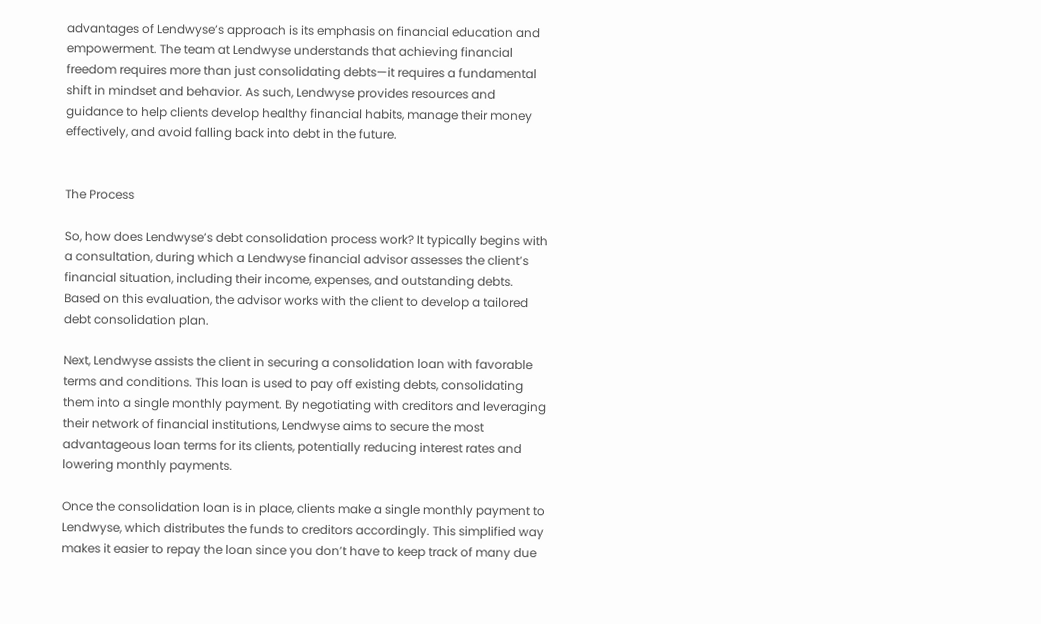advantages of Lendwyse’s approach is its emphasis on financial education and empowerment. The team at Lendwyse understands that achieving financial freedom requires more than just consolidating debts—it requires a fundamental shift in mindset and behavior. As such, Lendwyse provides resources and guidance to help clients develop healthy financial habits, manage their money effectively, and avoid falling back into debt in the future.


The Process

So, how does Lendwyse’s debt consolidation process work? It typically begins with a consultation, during which a Lendwyse financial advisor assesses the client’s financial situation, including their income, expenses, and outstanding debts. Based on this evaluation, the advisor works with the client to develop a tailored debt consolidation plan.

Next, Lendwyse assists the client in securing a consolidation loan with favorable terms and conditions. This loan is used to pay off existing debts, consolidating them into a single monthly payment. By negotiating with creditors and leveraging their network of financial institutions, Lendwyse aims to secure the most advantageous loan terms for its clients, potentially reducing interest rates and lowering monthly payments.

Once the consolidation loan is in place, clients make a single monthly payment to Lendwyse, which distributes the funds to creditors accordingly. This simplified way makes it easier to repay the loan since you don’t have to keep track of many due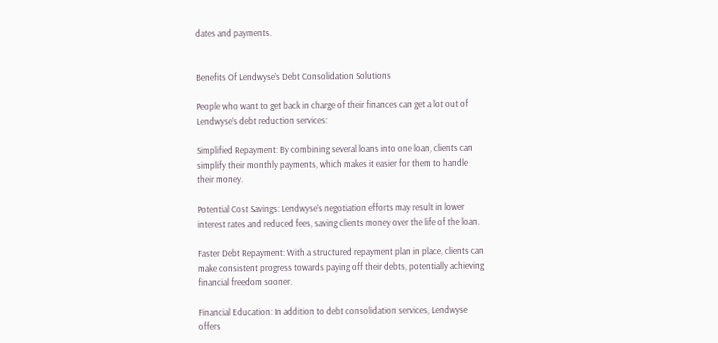dates and payments.


Benefits Of Lendwyse’s Debt Consolidation Solutions

People who want to get back in charge of their finances can get a lot out of Lendwyse’s debt reduction services:

Simplified Repayment: By combining several loans into one loan, clients can simplify their monthly payments, which makes it easier for them to handle their money.

Potential Cost Savings: Lendwyse’s negotiation efforts may result in lower interest rates and reduced fees, saving clients money over the life of the loan.

Faster Debt Repayment: With a structured repayment plan in place, clients can make consistent progress towards paying off their debts, potentially achieving financial freedom sooner.

Financial Education: In addition to debt consolidation services, Lendwyse offers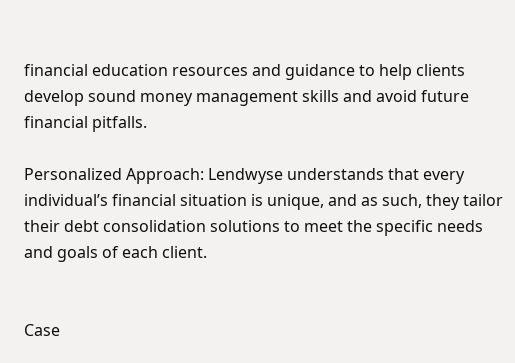financial education resources and guidance to help clients develop sound money management skills and avoid future financial pitfalls.

Personalized Approach: Lendwyse understands that every individual’s financial situation is unique, and as such, they tailor their debt consolidation solutions to meet the specific needs and goals of each client.


Case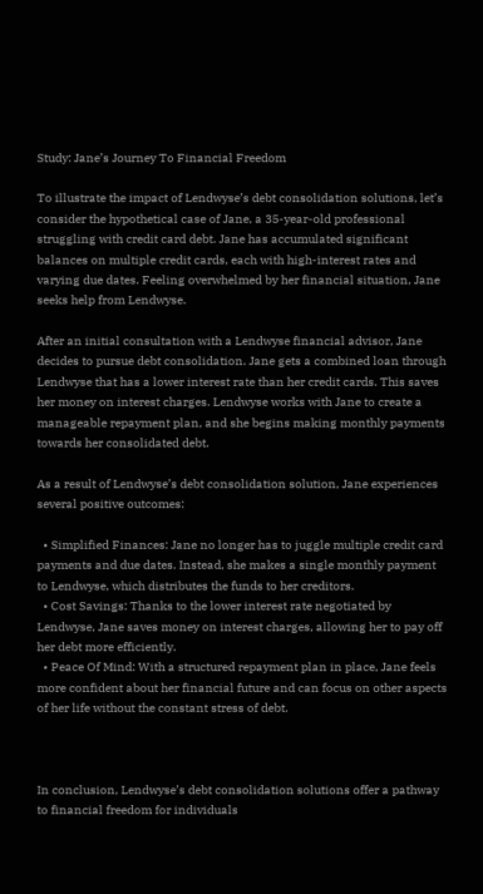Study: Jane’s Journey To Financial Freedom

To illustrate the impact of Lendwyse’s debt consolidation solutions, let’s consider the hypothetical case of Jane, a 35-year-old professional struggling with credit card debt. Jane has accumulated significant balances on multiple credit cards, each with high-interest rates and varying due dates. Feeling overwhelmed by her financial situation, Jane seeks help from Lendwyse.

After an initial consultation with a Lendwyse financial advisor, Jane decides to pursue debt consolidation. Jane gets a combined loan through Lendwyse that has a lower interest rate than her credit cards. This saves her money on interest charges. Lendwyse works with Jane to create a manageable repayment plan, and she begins making monthly payments towards her consolidated debt.

As a result of Lendwyse’s debt consolidation solution, Jane experiences several positive outcomes:

  • Simplified Finances: Jane no longer has to juggle multiple credit card payments and due dates. Instead, she makes a single monthly payment to Lendwyse, which distributes the funds to her creditors.
  • Cost Savings: Thanks to the lower interest rate negotiated by Lendwyse, Jane saves money on interest charges, allowing her to pay off her debt more efficiently.
  • Peace Of Mind: With a structured repayment plan in place, Jane feels more confident about her financial future and can focus on other aspects of her life without the constant stress of debt.



In conclusion, Lendwyse’s debt consolidation solutions offer a pathway to financial freedom for individuals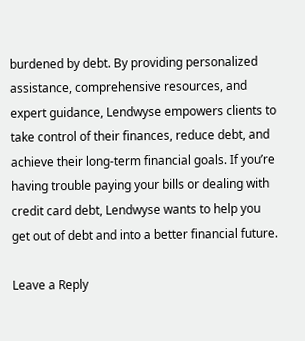burdened by debt. By providing personalized assistance, comprehensive resources, and expert guidance, Lendwyse empowers clients to take control of their finances, reduce debt, and achieve their long-term financial goals. If you’re having trouble paying your bills or dealing with credit card debt, Lendwyse wants to help you get out of debt and into a better financial future.

Leave a Reply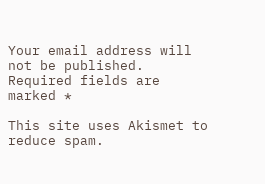Your email address will not be published. Required fields are marked *

This site uses Akismet to reduce spam.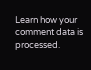Learn how your comment data is processed.